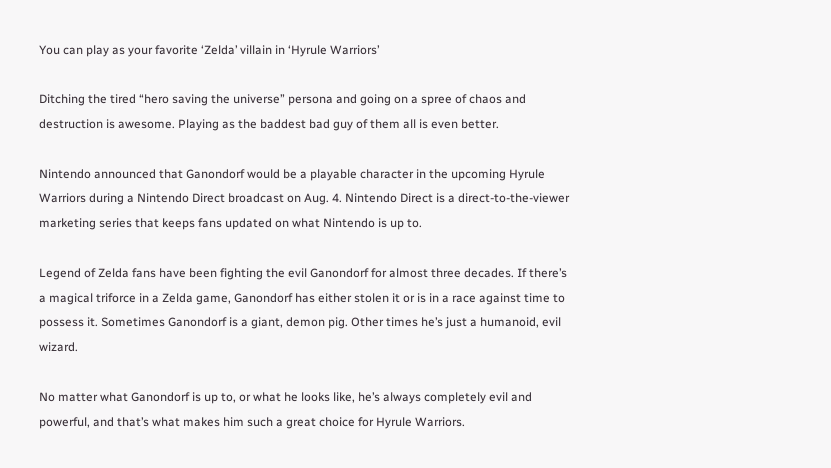You can play as your favorite ‘Zelda’ villain in ‘Hyrule Warriors’

Ditching the tired “hero saving the universe” persona and going on a spree of chaos and destruction is awesome. Playing as the baddest bad guy of them all is even better.

Nintendo announced that Ganondorf would be a playable character in the upcoming Hyrule Warriors during a Nintendo Direct broadcast on Aug. 4. Nintendo Direct is a direct-to-the-viewer marketing series that keeps fans updated on what Nintendo is up to.

Legend of Zelda fans have been fighting the evil Ganondorf for almost three decades. If there’s a magical triforce in a Zelda game, Ganondorf has either stolen it or is in a race against time to possess it. Sometimes Ganondorf is a giant, demon pig. Other times he’s just a humanoid, evil wizard.

No matter what Ganondorf is up to, or what he looks like, he’s always completely evil and powerful, and that’s what makes him such a great choice for Hyrule Warriors.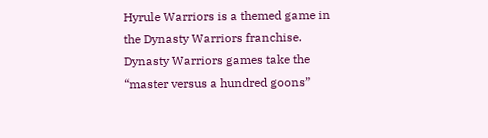Hyrule Warriors is a themed game in the Dynasty Warriors franchise. Dynasty Warriors games take the “master versus a hundred goons”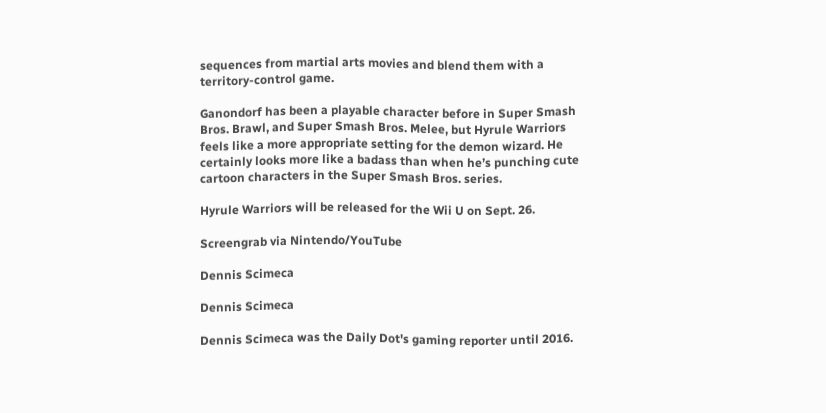sequences from martial arts movies and blend them with a territory-control game.

Ganondorf has been a playable character before in Super Smash Bros. Brawl, and Super Smash Bros. Melee, but Hyrule Warriors feels like a more appropriate setting for the demon wizard. He certainly looks more like a badass than when he’s punching cute cartoon characters in the Super Smash Bros. series.

Hyrule Warriors will be released for the Wii U on Sept. 26.

Screengrab via Nintendo/YouTube

Dennis Scimeca

Dennis Scimeca

Dennis Scimeca was the Daily Dot's gaming reporter until 2016.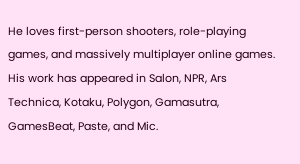He loves first-person shooters, role-playing games, and massively multiplayer online games. His work has appeared in Salon, NPR, Ars Technica, Kotaku, Polygon, Gamasutra, GamesBeat, Paste, and Mic.